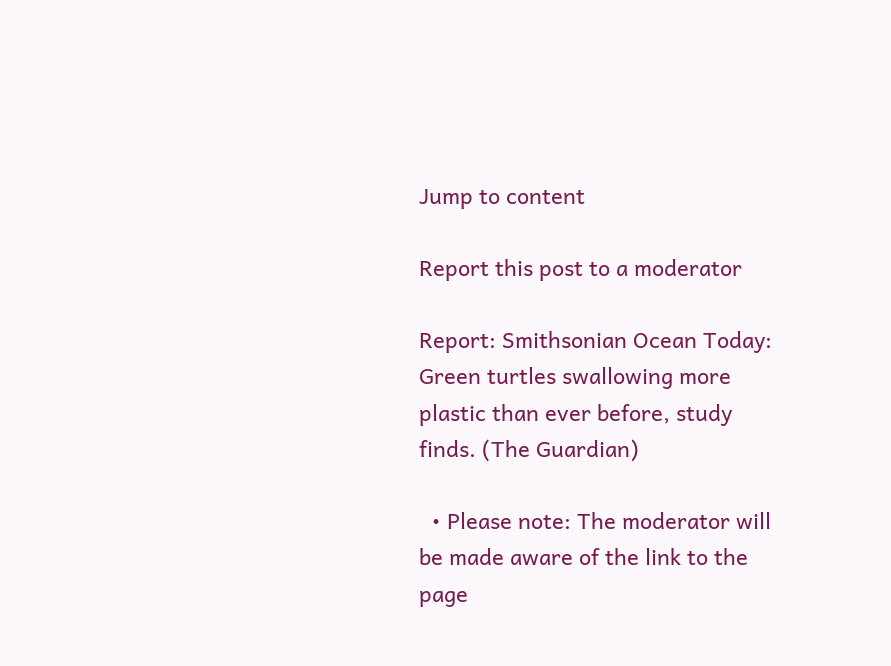Jump to content

Report this post to a moderator

Report: Smithsonian Ocean Today: Green turtles swallowing more plastic than ever before, study finds. (The Guardian)

  • Please note: The moderator will be made aware of the link to the page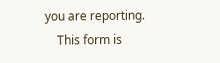you are reporting.
    This form is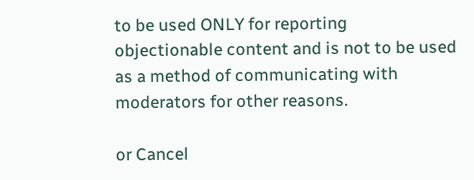to be used ONLY for reporting objectionable content and is not to be used as a method of communicating with moderators for other reasons.

or Cancel